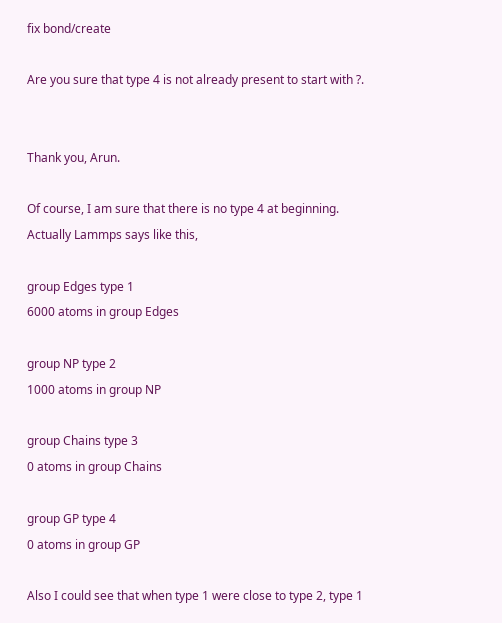fix bond/create

Are you sure that type 4 is not already present to start with ?.


Thank you, Arun.

Of course, I am sure that there is no type 4 at beginning.
Actually Lammps says like this,

group Edges type 1
6000 atoms in group Edges

group NP type 2
1000 atoms in group NP

group Chains type 3
0 atoms in group Chains

group GP type 4
0 atoms in group GP

Also I could see that when type 1 were close to type 2, type 1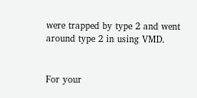were trapped by type 2 and went around type 2 in using VMD.


For your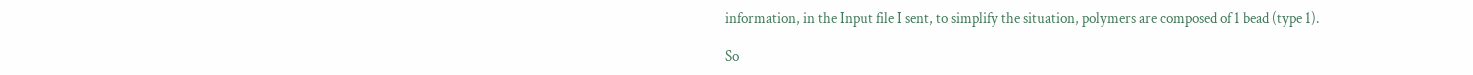information, in the Input file I sent, to simplify the situation, polymers are composed of 1 bead (type 1).

So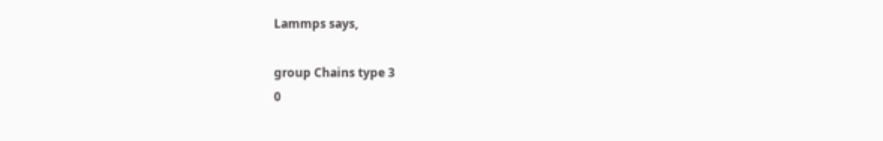Lammps says,

group Chains type 3
0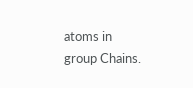atoms in group Chains.